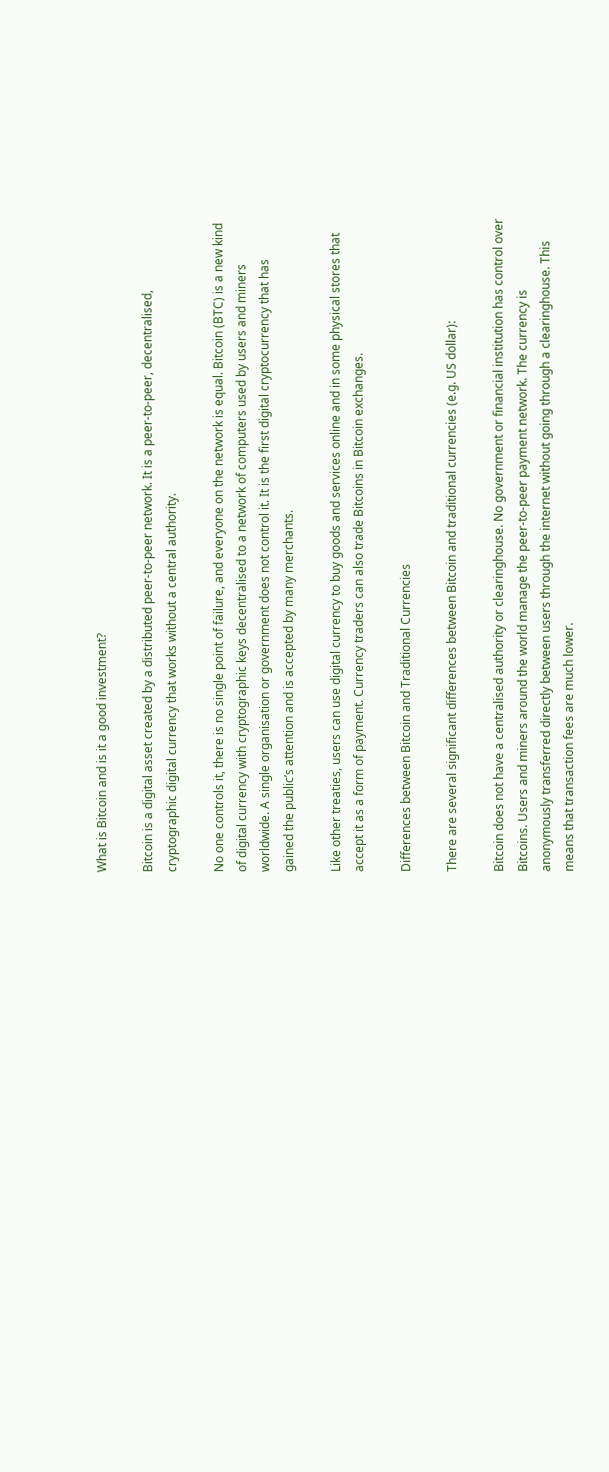What is Bitcoin and is it a good investment?

Bitcoin is a digital asset created by a distributed peer-to-peer network. It is a peer-to-peer, decentralised, cryptographic digital currency that works without a central authority.

No one controls it, there is no single point of failure, and everyone on the network is equal. Bitcoin (BTC) is a new kind of digital currency with cryptographic keys decentralised to a network of computers used by users and miners worldwide. A single organisation or government does not control it. It is the first digital cryptocurrency that has gained the public’s attention and is accepted by many merchants.

Like other treaties, users can use digital currency to buy goods and services online and in some physical stores that accept it as a form of payment. Currency traders can also trade Bitcoins in Bitcoin exchanges.

Differences between Bitcoin and Traditional Currencies

There are several significant differences between Bitcoin and traditional currencies (e.g. US dollar):

Bitcoin does not have a centralised authority or clearinghouse. No government or financial institution has control over Bitcoins. Users and miners around the world manage the peer-to-peer payment network. The currency is anonymously transferred directly between users through the internet without going through a clearinghouse. This means that transaction fees are much lower.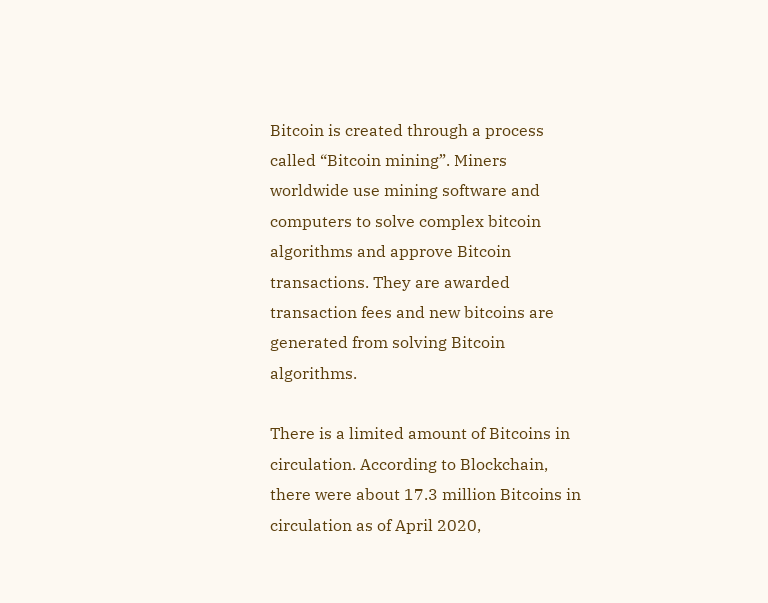Bitcoin is created through a process called “Bitcoin mining”. Miners worldwide use mining software and computers to solve complex bitcoin algorithms and approve Bitcoin transactions. They are awarded transaction fees and new bitcoins are generated from solving Bitcoin algorithms.

There is a limited amount of Bitcoins in circulation. According to Blockchain, there were about 17.3 million Bitcoins in circulation as of April 2020,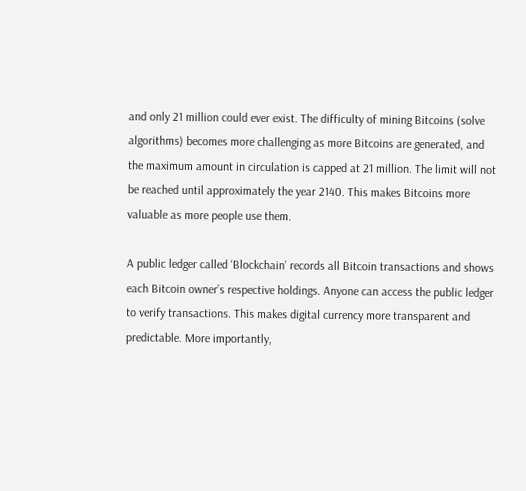and only 21 million could ever exist. The difficulty of mining Bitcoins (solve algorithms) becomes more challenging as more Bitcoins are generated, and the maximum amount in circulation is capped at 21 million. The limit will not be reached until approximately the year 2140. This makes Bitcoins more valuable as more people use them.

A public ledger called ‘Blockchain’ records all Bitcoin transactions and shows each Bitcoin owner’s respective holdings. Anyone can access the public ledger to verify transactions. This makes digital currency more transparent and predictable. More importantly,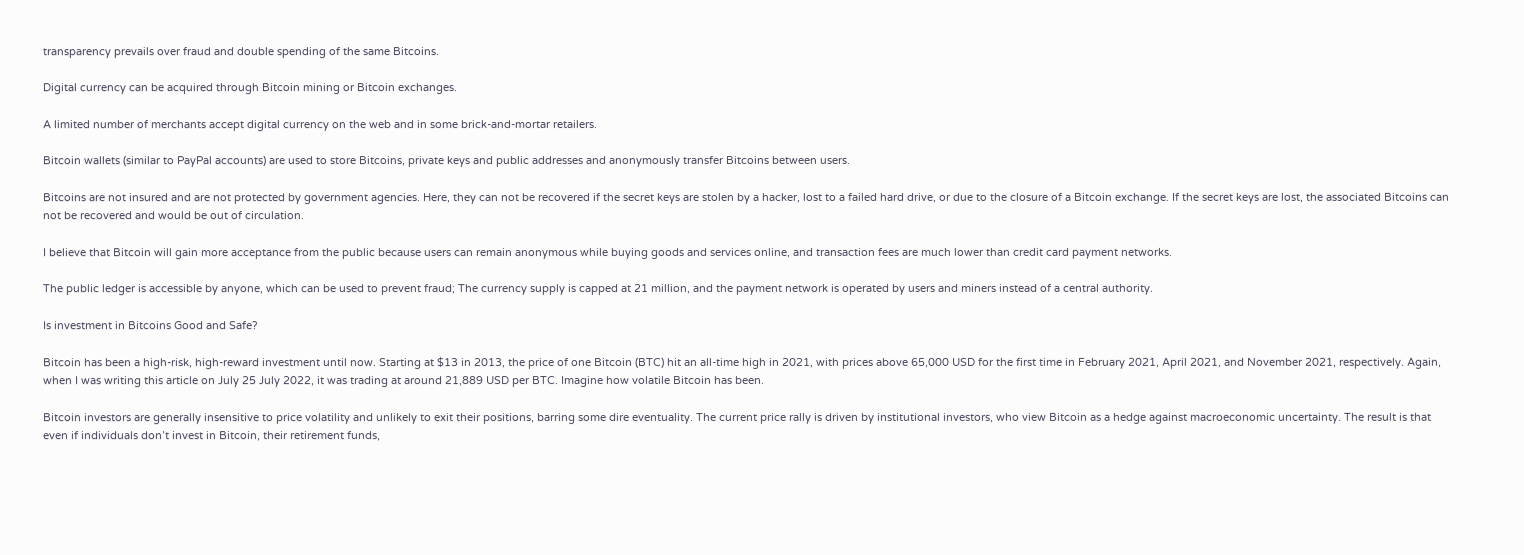transparency prevails over fraud and double spending of the same Bitcoins.

Digital currency can be acquired through Bitcoin mining or Bitcoin exchanges.

A limited number of merchants accept digital currency on the web and in some brick-and-mortar retailers.

Bitcoin wallets (similar to PayPal accounts) are used to store Bitcoins, private keys and public addresses and anonymously transfer Bitcoins between users.

Bitcoins are not insured and are not protected by government agencies. Here, they can not be recovered if the secret keys are stolen by a hacker, lost to a failed hard drive, or due to the closure of a Bitcoin exchange. If the secret keys are lost, the associated Bitcoins can not be recovered and would be out of circulation.

I believe that Bitcoin will gain more acceptance from the public because users can remain anonymous while buying goods and services online, and transaction fees are much lower than credit card payment networks.

The public ledger is accessible by anyone, which can be used to prevent fraud; The currency supply is capped at 21 million, and the payment network is operated by users and miners instead of a central authority.

Is investment in Bitcoins Good and Safe?

Bitcoin has been a high-risk, high-reward investment until now. Starting at $13 in 2013, the price of one Bitcoin (BTC) hit an all-time high in 2021, with prices above 65,000 USD for the first time in February 2021, April 2021, and November 2021, respectively. Again, when I was writing this article on July 25 July 2022, it was trading at around 21,889 USD per BTC. Imagine how volatile Bitcoin has been.

Bitcoin investors are generally insensitive to price volatility and unlikely to exit their positions, barring some dire eventuality. The current price rally is driven by institutional investors, who view Bitcoin as a hedge against macroeconomic uncertainty. The result is that even if individuals don’t invest in Bitcoin, their retirement funds,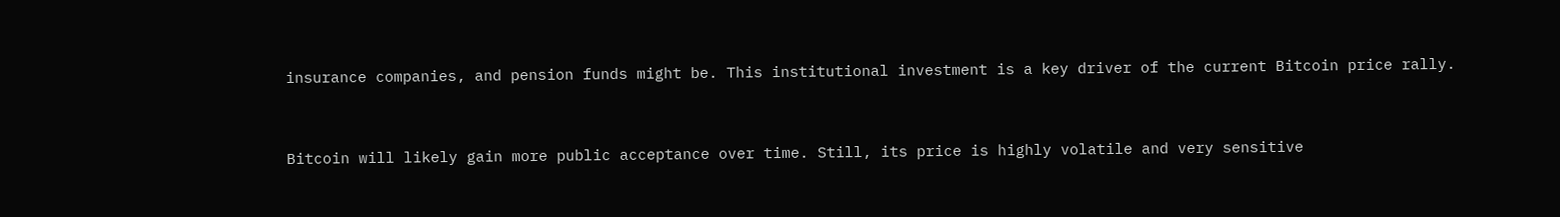insurance companies, and pension funds might be. This institutional investment is a key driver of the current Bitcoin price rally.


Bitcoin will likely gain more public acceptance over time. Still, its price is highly volatile and very sensitive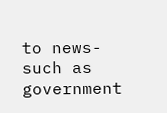to news-such as government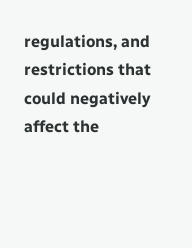regulations, and restrictions that could negatively affect the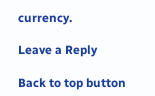currency.

Leave a Reply

Back to top button